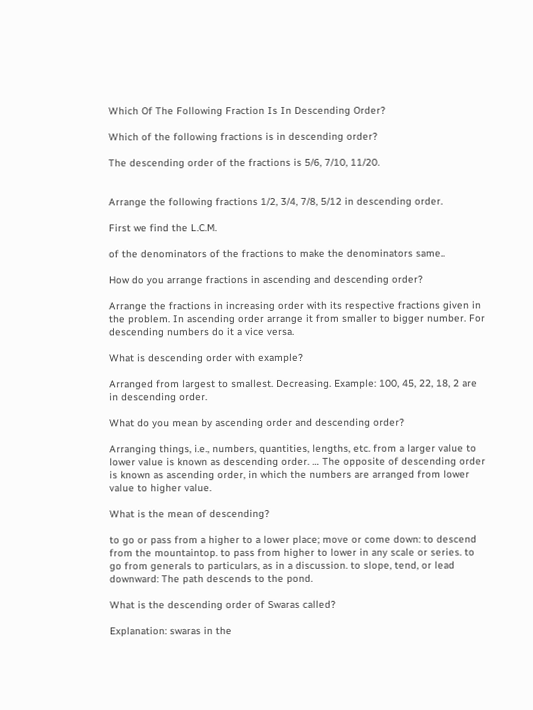Which Of The Following Fraction Is In Descending Order?

Which of the following fractions is in descending order?

The descending order of the fractions is 5/6, 7/10, 11/20.


Arrange the following fractions 1/2, 3/4, 7/8, 5/12 in descending order.

First we find the L.C.M.

of the denominators of the fractions to make the denominators same..

How do you arrange fractions in ascending and descending order?

Arrange the fractions in increasing order with its respective fractions given in the problem. In ascending order arrange it from smaller to bigger number. For descending numbers do it a vice versa.

What is descending order with example?

Arranged from largest to smallest. Decreasing. Example: 100, 45, 22, 18, 2 are in descending order.

What do you mean by ascending order and descending order?

Arranging things, i.e., numbers, quantities, lengths, etc. from a larger value to lower value is known as descending order. … The opposite of descending order is known as ascending order, in which the numbers are arranged from lower value to higher value.

What is the mean of descending?

to go or pass from a higher to a lower place; move or come down: to descend from the mountaintop. to pass from higher to lower in any scale or series. to go from generals to particulars, as in a discussion. to slope, tend, or lead downward: The path descends to the pond.

What is the descending order of Swaras called?

Explanation: swaras in the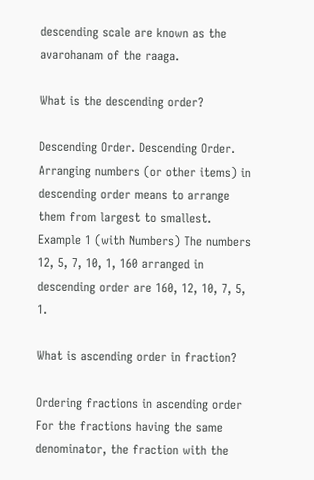descending scale are known as the avarohanam of the raaga.

What is the descending order?

Descending Order. Descending Order. Arranging numbers (or other items) in descending order means to arrange them from largest to smallest. Example 1 (with Numbers) The numbers 12, 5, 7, 10, 1, 160 arranged in descending order are 160, 12, 10, 7, 5, 1.

What is ascending order in fraction?

Ordering fractions in ascending order For the fractions having the same denominator, the fraction with the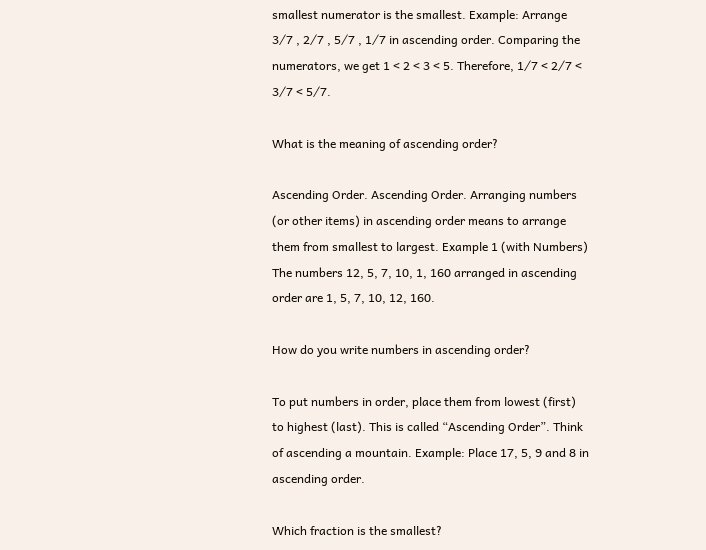smallest numerator is the smallest. Example: Arrange 3⁄7 , 2⁄7 , 5⁄7 , 1⁄7 in ascending order. Comparing the numerators, we get 1 < 2 < 3 < 5. Therefore, 1⁄7 < 2⁄7 < 3⁄7 < 5⁄7.

What is the meaning of ascending order?

Ascending Order. Ascending Order. Arranging numbers (or other items) in ascending order means to arrange them from smallest to largest. Example 1 (with Numbers) The numbers 12, 5, 7, 10, 1, 160 arranged in ascending order are 1, 5, 7, 10, 12, 160.

How do you write numbers in ascending order?

To put numbers in order, place them from lowest (first) to highest (last). This is called “Ascending Order”. Think of ascending a mountain. Example: Place 17, 5, 9 and 8 in ascending order.

Which fraction is the smallest?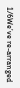1/6We’ve re-arranged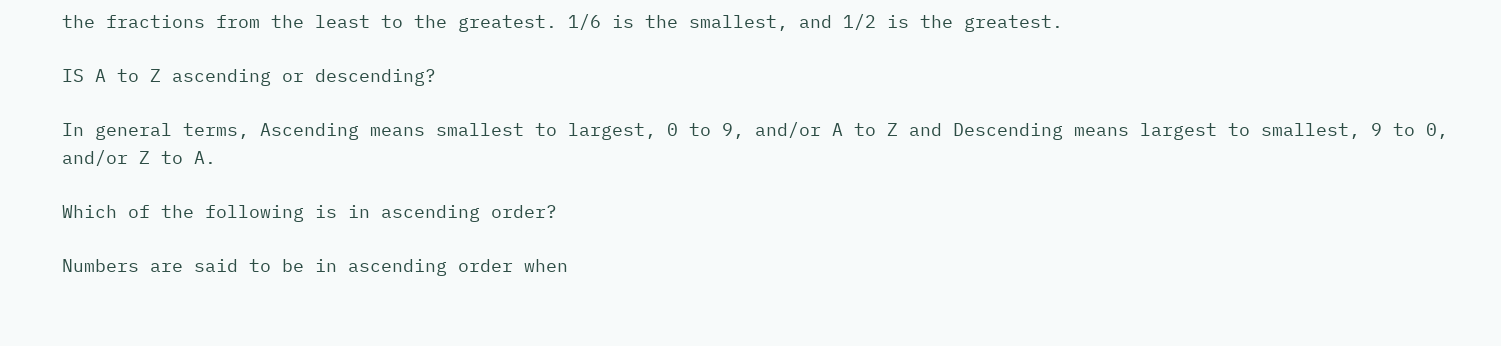the fractions from the least to the greatest. 1/6 is the smallest, and 1/2 is the greatest.

IS A to Z ascending or descending?

In general terms, Ascending means smallest to largest, 0 to 9, and/or A to Z and Descending means largest to smallest, 9 to 0, and/or Z to A.

Which of the following is in ascending order?

Numbers are said to be in ascending order when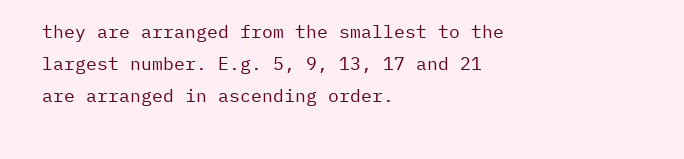they are arranged from the smallest to the largest number. E.g. 5, 9, 13, 17 and 21 are arranged in ascending order.